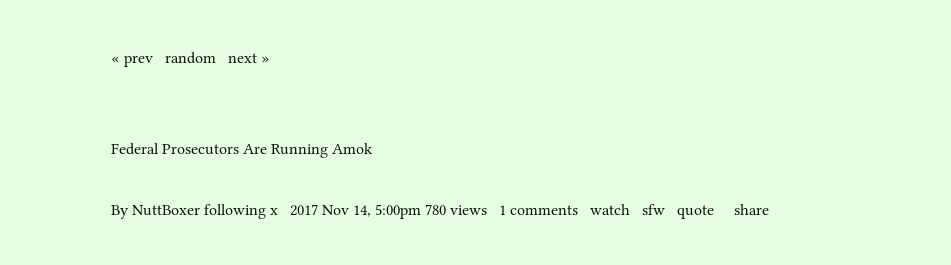« prev   random   next »


Federal Prosecutors Are Running Amok

By NuttBoxer following x   2017 Nov 14, 5:00pm 780 views   1 comments   watch   sfw   quote     share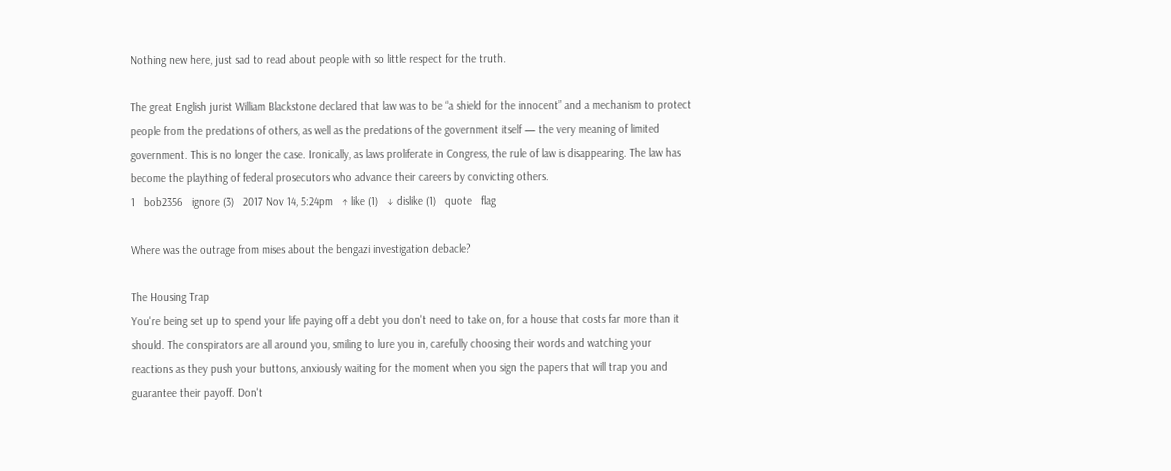Nothing new here, just sad to read about people with so little respect for the truth.

The great English jurist William Blackstone declared that law was to be “a shield for the innocent” and a mechanism to protect people from the predations of others, as well as the predations of the government itself — the very meaning of limited government. This is no longer the case. Ironically, as laws proliferate in Congress, the rule of law is disappearing. The law has become the plaything of federal prosecutors who advance their careers by convicting others.
1   bob2356   ignore (3)   2017 Nov 14, 5:24pm   ↑ like (1)   ↓ dislike (1)   quote   flag

Where was the outrage from mises about the bengazi investigation debacle?

The Housing Trap
You're being set up to spend your life paying off a debt you don't need to take on, for a house that costs far more than it should. The conspirators are all around you, smiling to lure you in, carefully choosing their words and watching your reactions as they push your buttons, anxiously waiting for the moment when you sign the papers that will trap you and guarantee their payoff. Don't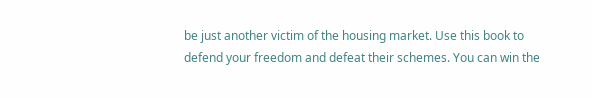be just another victim of the housing market. Use this book to defend your freedom and defeat their schemes. You can win the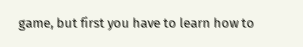game, but first you have to learn how to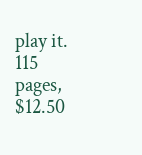play it.
115 pages, $12.50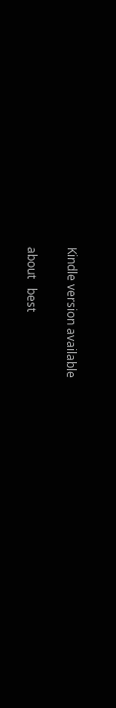Kindle version available

about   best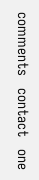comments   contact   one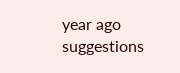year ago   suggestions